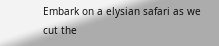Embark on a elysian safari as we cut the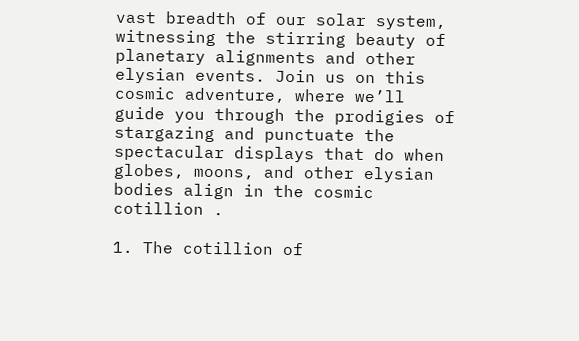vast breadth of our solar system, witnessing the stirring beauty of planetary alignments and other elysian events. Join us on this cosmic adventure, where we’ll guide you through the prodigies of stargazing and punctuate the spectacular displays that do when globes, moons, and other elysian bodies align in the cosmic cotillion .

1. The cotillion of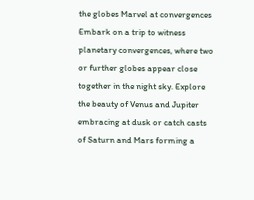the globes Marvel at convergences
Embark on a trip to witness planetary convergences, where two or further globes appear close together in the night sky. Explore the beauty of Venus and Jupiter embracing at dusk or catch casts of Saturn and Mars forming a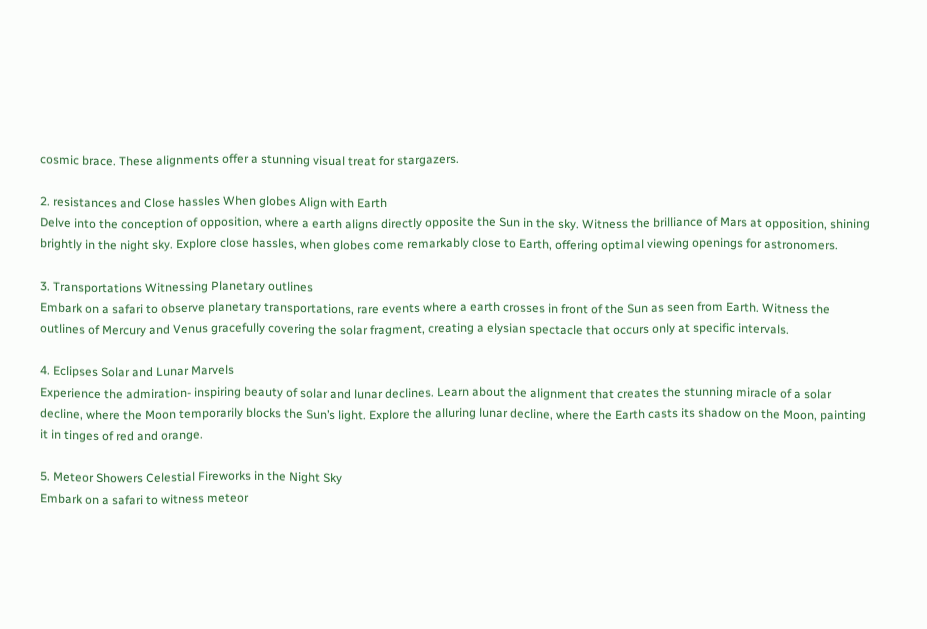cosmic brace. These alignments offer a stunning visual treat for stargazers.

2. resistances and Close hassles When globes Align with Earth
Delve into the conception of opposition, where a earth aligns directly opposite the Sun in the sky. Witness the brilliance of Mars at opposition, shining brightly in the night sky. Explore close hassles, when globes come remarkably close to Earth, offering optimal viewing openings for astronomers.

3. Transportations Witnessing Planetary outlines
Embark on a safari to observe planetary transportations, rare events where a earth crosses in front of the Sun as seen from Earth. Witness the outlines of Mercury and Venus gracefully covering the solar fragment, creating a elysian spectacle that occurs only at specific intervals.

4. Eclipses Solar and Lunar Marvels
Experience the admiration- inspiring beauty of solar and lunar declines. Learn about the alignment that creates the stunning miracle of a solar decline, where the Moon temporarily blocks the Sun’s light. Explore the alluring lunar decline, where the Earth casts its shadow on the Moon, painting it in tinges of red and orange.

5. Meteor Showers Celestial Fireworks in the Night Sky
Embark on a safari to witness meteor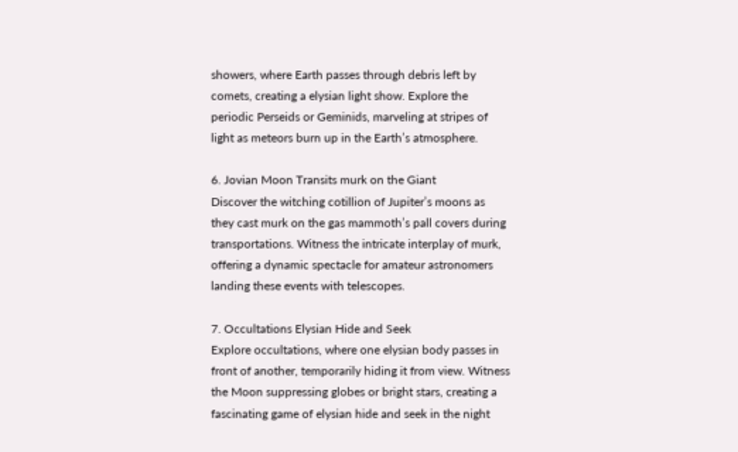showers, where Earth passes through debris left by comets, creating a elysian light show. Explore the periodic Perseids or Geminids, marveling at stripes of light as meteors burn up in the Earth’s atmosphere.

6. Jovian Moon Transits murk on the Giant
Discover the witching cotillion of Jupiter’s moons as they cast murk on the gas mammoth’s pall covers during transportations. Witness the intricate interplay of murk, offering a dynamic spectacle for amateur astronomers landing these events with telescopes.

7. Occultations Elysian Hide and Seek
Explore occultations, where one elysian body passes in front of another, temporarily hiding it from view. Witness the Moon suppressing globes or bright stars, creating a fascinating game of elysian hide and seek in the night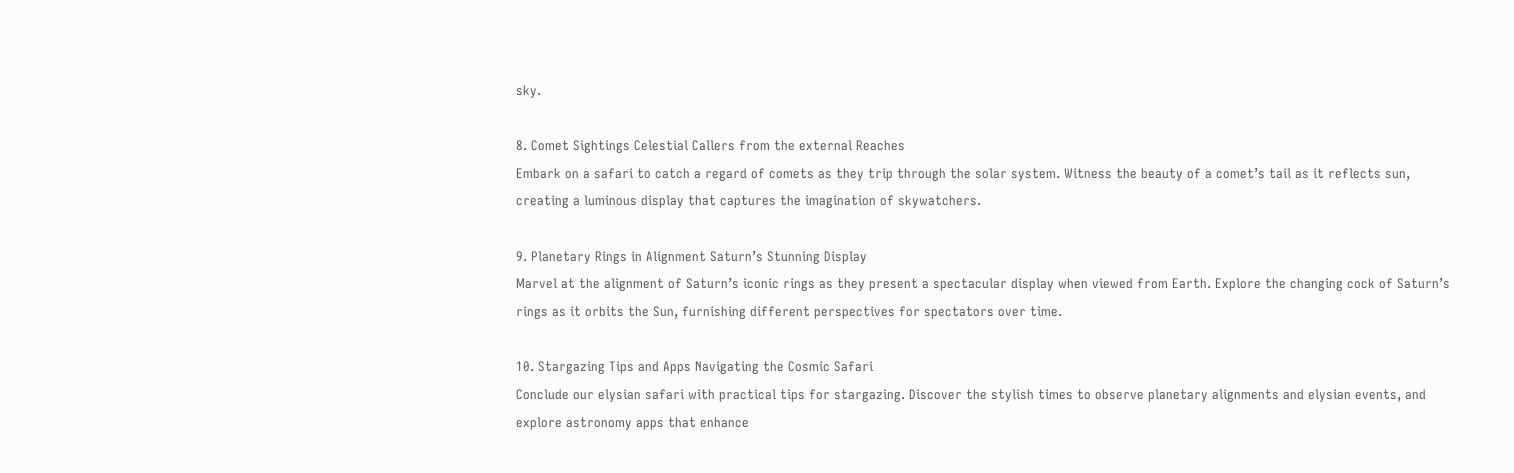sky.

8. Comet Sightings Celestial Callers from the external Reaches
Embark on a safari to catch a regard of comets as they trip through the solar system. Witness the beauty of a comet’s tail as it reflects sun, creating a luminous display that captures the imagination of skywatchers.

9. Planetary Rings in Alignment Saturn’s Stunning Display
Marvel at the alignment of Saturn’s iconic rings as they present a spectacular display when viewed from Earth. Explore the changing cock of Saturn’s rings as it orbits the Sun, furnishing different perspectives for spectators over time.

10. Stargazing Tips and Apps Navigating the Cosmic Safari
Conclude our elysian safari with practical tips for stargazing. Discover the stylish times to observe planetary alignments and elysian events, and explore astronomy apps that enhance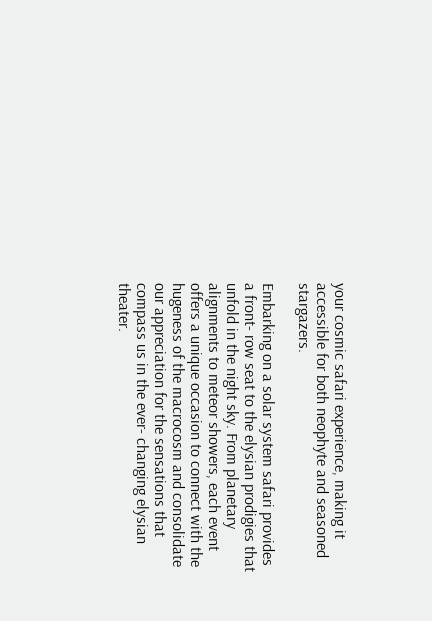your cosmic safari experience, making it accessible for both neophyte and seasoned stargazers.

Embarking on a solar system safari provides a front- row seat to the elysian prodigies that unfold in the night sky. From planetary alignments to meteor showers, each event offers a unique occasion to connect with the hugeness of the macrocosm and consolidate our appreciation for the sensations that compass us in the ever- changing elysian theater.